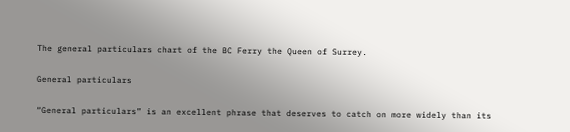The general particulars chart of the BC Ferry the Queen of Surrey.

General particulars

“General particulars” is an excellent phrase that deserves to catch on more widely than its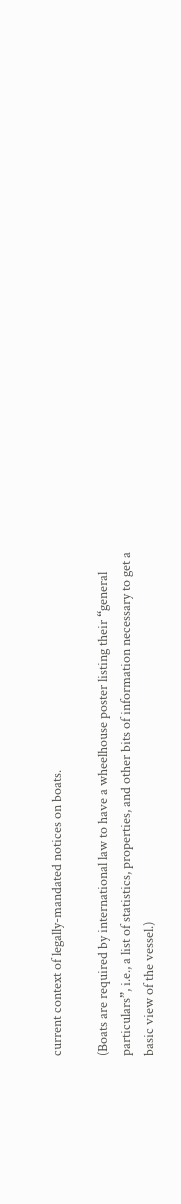current context of legally-mandated notices on boats.

(Boats are required by international law to have a wheelhouse poster listing their “general particulars”, i.e., a list of statistics, properties, and other bits of information necessary to get a basic view of the vessel.)